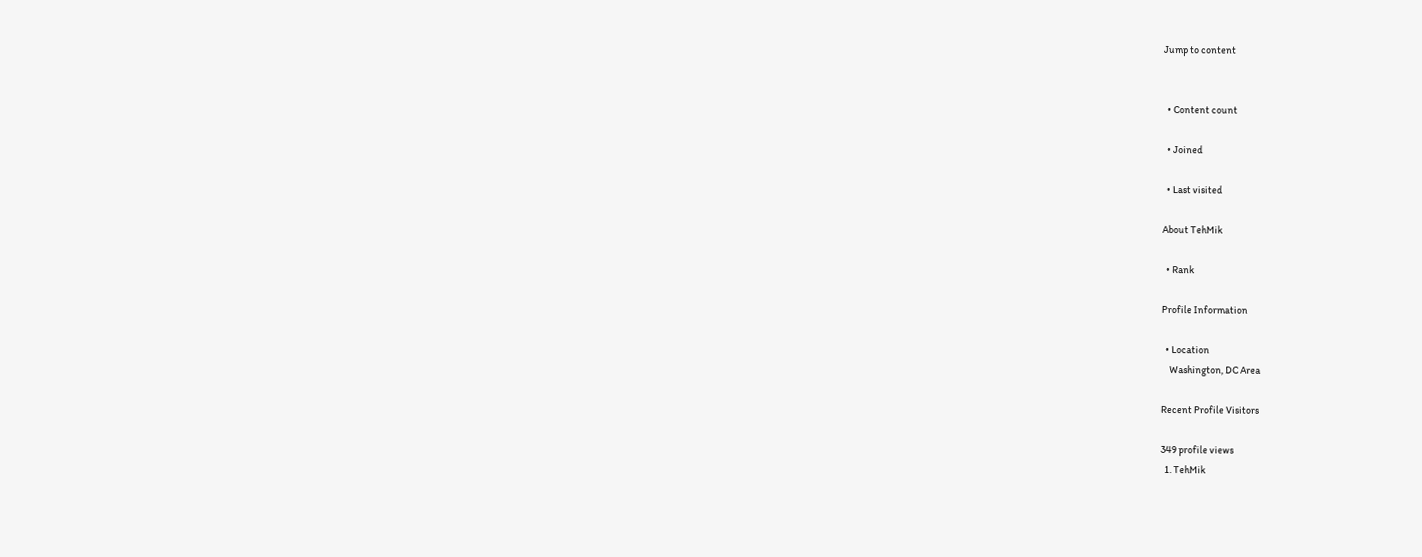Jump to content


  • Content count

  • Joined

  • Last visited

About TehMik

  • Rank

Profile Information

  • Location
    Washington, DC Area

Recent Profile Visitors

349 profile views
  1. TehMik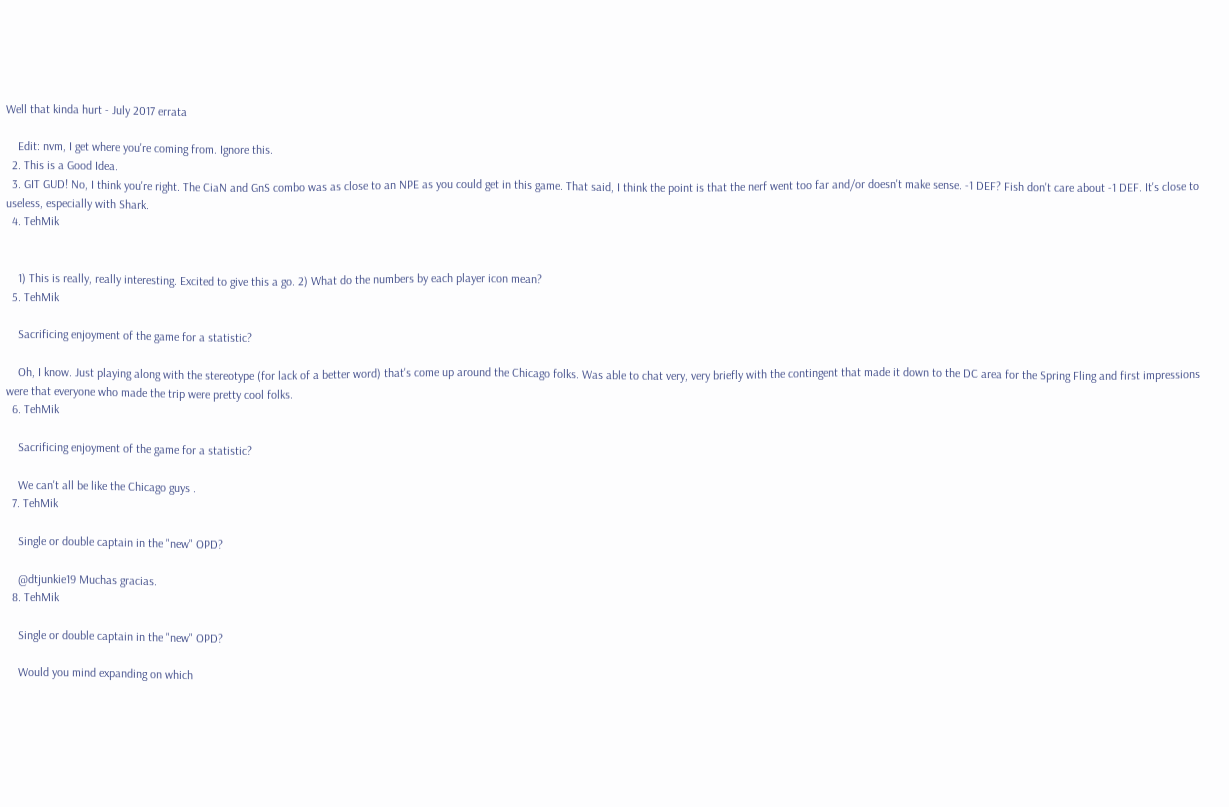Well that kinda hurt - July 2017 errata

    Edit: nvm, I get where you're coming from. Ignore this.
  2. This is a Good Idea.
  3. GIT GUD! No, I think you're right. The CiaN and GnS combo was as close to an NPE as you could get in this game. That said, I think the point is that the nerf went too far and/or doesn't make sense. -1 DEF? Fish don't care about -1 DEF. It's close to useless, especially with Shark.
  4. TehMik


    1) This is really, really interesting. Excited to give this a go. 2) What do the numbers by each player icon mean?
  5. TehMik

    Sacrificing enjoyment of the game for a statistic?

    Oh, I know. Just playing along with the stereotype (for lack of a better word) that's come up around the Chicago folks. Was able to chat very, very briefly with the contingent that made it down to the DC area for the Spring Fling and first impressions were that everyone who made the trip were pretty cool folks.
  6. TehMik

    Sacrificing enjoyment of the game for a statistic?

    We can't all be like the Chicago guys .
  7. TehMik

    Single or double captain in the "new" OPD?

    @dtjunkie19 Muchas gracias.
  8. TehMik

    Single or double captain in the "new" OPD?

    Would you mind expanding on which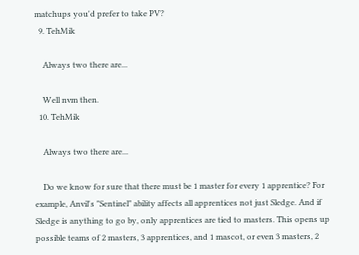matchups you'd prefer to take PV?
  9. TehMik

    Always two there are...

    Well nvm then.
  10. TehMik

    Always two there are...

    Do we know for sure that there must be 1 master for every 1 apprentice? For example, Anvil's "Sentinel" ability affects all apprentices not just Sledge. And if Sledge is anything to go by, only apprentices are tied to masters. This opens up possible teams of 2 masters, 3 apprentices, and 1 mascot, or even 3 masters, 2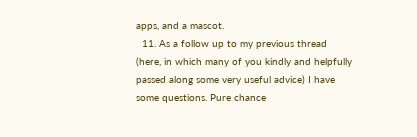apps, and a mascot.
  11. As a follow up to my previous thread (here, in which many of you kindly and helpfully passed along some very useful advice) I have some questions. Pure chance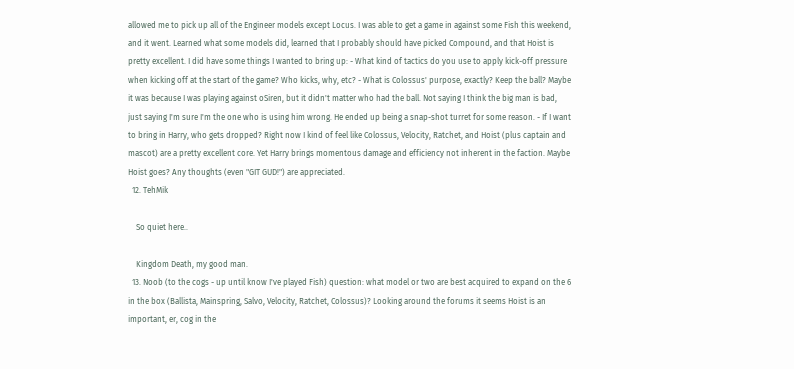allowed me to pick up all of the Engineer models except Locus. I was able to get a game in against some Fish this weekend, and it went. Learned what some models did, learned that I probably should have picked Compound, and that Hoist is pretty excellent. I did have some things I wanted to bring up: - What kind of tactics do you use to apply kick-off pressure when kicking off at the start of the game? Who kicks, why, etc? - What is Colossus' purpose, exactly? Keep the ball? Maybe it was because I was playing against oSiren, but it didn't matter who had the ball. Not saying I think the big man is bad, just saying I'm sure I'm the one who is using him wrong. He ended up being a snap-shot turret for some reason. - If I want to bring in Harry, who gets dropped? Right now I kind of feel like Colossus, Velocity, Ratchet, and Hoist (plus captain and mascot) are a pretty excellent core. Yet Harry brings momentous damage and efficiency not inherent in the faction. Maybe Hoist goes? Any thoughts (even "GIT GUD!") are appreciated.
  12. TehMik

    So quiet here..

    Kingdom Death, my good man.
  13. Noob (to the cogs - up until know I've played Fish) question: what model or two are best acquired to expand on the 6 in the box (Ballista, Mainspring, Salvo, Velocity, Ratchet, Colossus)? Looking around the forums it seems Hoist is an important, er, cog in the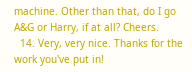machine. Other than that, do I go A&G or Harry, if at all? Cheers.
  14. Very, very nice. Thanks for the work you've put in!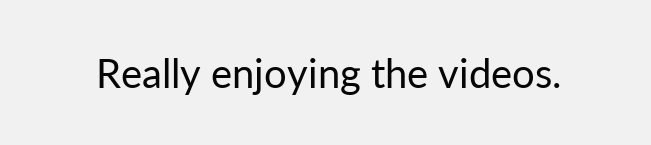Really enjoying the videos.